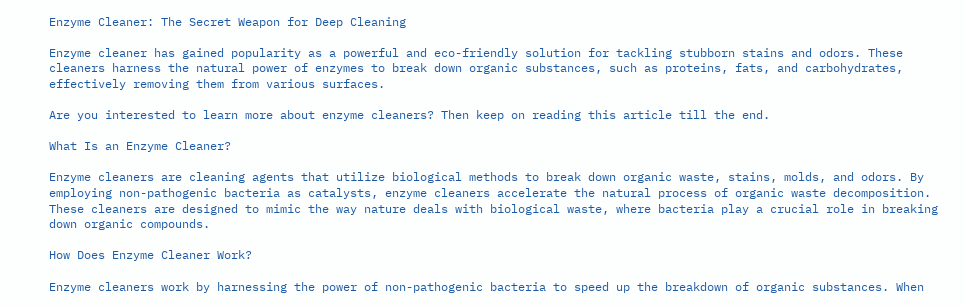Enzyme Cleaner: The Secret Weapon for Deep Cleaning

Enzyme cleaner has gained popularity as a powerful and eco-friendly solution for tackling stubborn stains and odors. These cleaners harness the natural power of enzymes to break down organic substances, such as proteins, fats, and carbohydrates, effectively removing them from various surfaces.

Are you interested to learn more about enzyme cleaners? Then keep on reading this article till the end.

What Is an Enzyme Cleaner?

Enzyme cleaners are cleaning agents that utilize biological methods to break down organic waste, stains, molds, and odors. By employing non-pathogenic bacteria as catalysts, enzyme cleaners accelerate the natural process of organic waste decomposition. These cleaners are designed to mimic the way nature deals with biological waste, where bacteria play a crucial role in breaking down organic compounds.

How Does Enzyme Cleaner Work?

Enzyme cleaners work by harnessing the power of non-pathogenic bacteria to speed up the breakdown of organic substances. When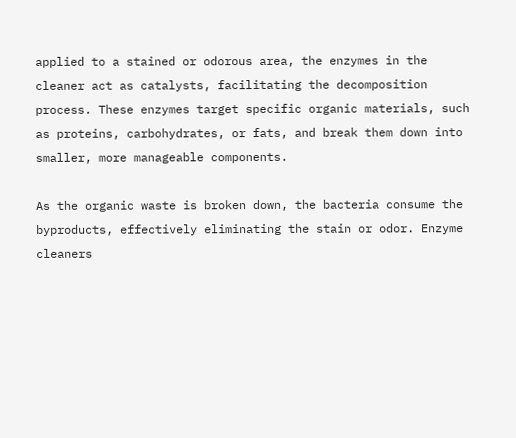applied to a stained or odorous area, the enzymes in the cleaner act as catalysts, facilitating the decomposition process. These enzymes target specific organic materials, such as proteins, carbohydrates, or fats, and break them down into smaller, more manageable components.

As the organic waste is broken down, the bacteria consume the byproducts, effectively eliminating the stain or odor. Enzyme cleaners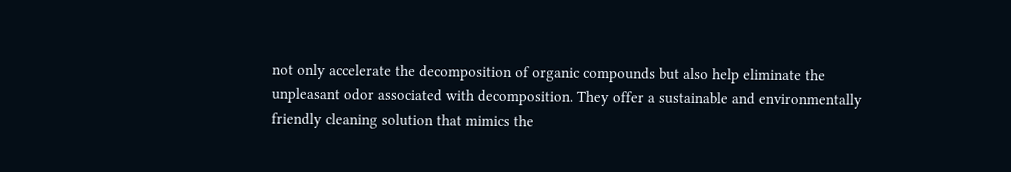not only accelerate the decomposition of organic compounds but also help eliminate the unpleasant odor associated with decomposition. They offer a sustainable and environmentally friendly cleaning solution that mimics the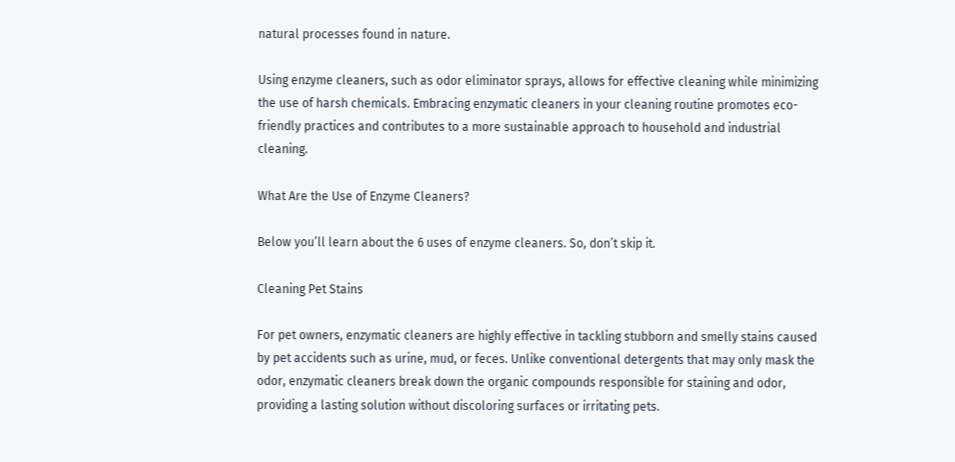natural processes found in nature.

Using enzyme cleaners, such as odor eliminator sprays, allows for effective cleaning while minimizing the use of harsh chemicals. Embracing enzymatic cleaners in your cleaning routine promotes eco-friendly practices and contributes to a more sustainable approach to household and industrial cleaning.

What Are the Use of Enzyme Cleaners?

Below you’ll learn about the 6 uses of enzyme cleaners. So, don’t skip it.

Cleaning Pet Stains

For pet owners, enzymatic cleaners are highly effective in tackling stubborn and smelly stains caused by pet accidents such as urine, mud, or feces. Unlike conventional detergents that may only mask the odor, enzymatic cleaners break down the organic compounds responsible for staining and odor, providing a lasting solution without discoloring surfaces or irritating pets.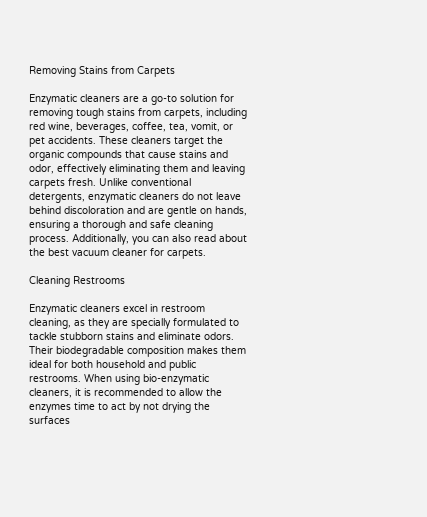Removing Stains from Carpets

Enzymatic cleaners are a go-to solution for removing tough stains from carpets, including red wine, beverages, coffee, tea, vomit, or pet accidents. These cleaners target the organic compounds that cause stains and odor, effectively eliminating them and leaving carpets fresh. Unlike conventional detergents, enzymatic cleaners do not leave behind discoloration and are gentle on hands, ensuring a thorough and safe cleaning process. Additionally, you can also read about the best vacuum cleaner for carpets.

Cleaning Restrooms

Enzymatic cleaners excel in restroom cleaning, as they are specially formulated to tackle stubborn stains and eliminate odors. Their biodegradable composition makes them ideal for both household and public restrooms. When using bio-enzymatic cleaners, it is recommended to allow the enzymes time to act by not drying the surfaces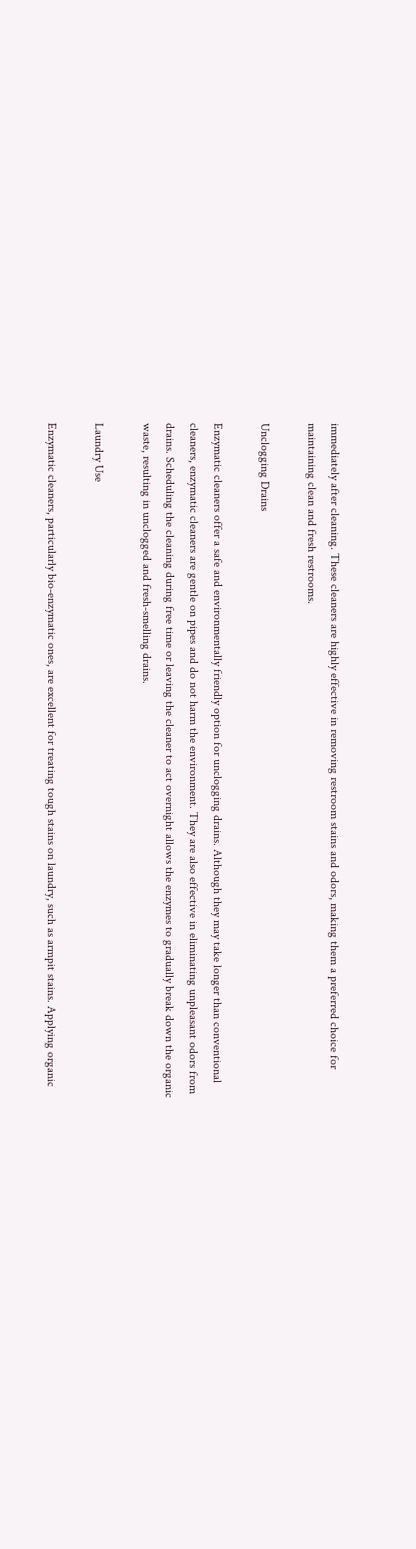immediately after cleaning. These cleaners are highly effective in removing restroom stains and odors, making them a preferred choice for maintaining clean and fresh restrooms.

Unclogging Drains

Enzymatic cleaners offer a safe and environmentally friendly option for unclogging drains. Although they may take longer than conventional cleaners, enzymatic cleaners are gentle on pipes and do not harm the environment. They are also effective in eliminating unpleasant odors from drains. Scheduling the cleaning during free time or leaving the cleaner to act overnight allows the enzymes to gradually break down the organic waste, resulting in unclogged and fresh-smelling drains.

Laundry Use

Enzymatic cleaners, particularly bio-enzymatic ones, are excellent for treating tough stains on laundry, such as armpit stains. Applying organic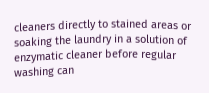cleaners directly to stained areas or soaking the laundry in a solution of enzymatic cleaner before regular washing can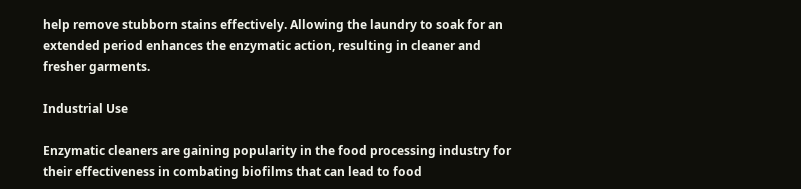help remove stubborn stains effectively. Allowing the laundry to soak for an extended period enhances the enzymatic action, resulting in cleaner and fresher garments.

Industrial Use

Enzymatic cleaners are gaining popularity in the food processing industry for their effectiveness in combating biofilms that can lead to food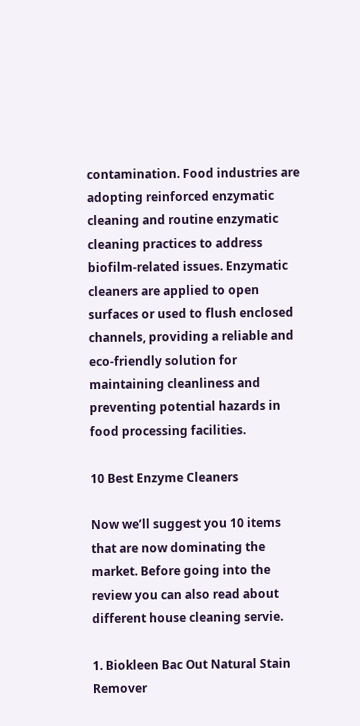contamination. Food industries are adopting reinforced enzymatic cleaning and routine enzymatic cleaning practices to address biofilm-related issues. Enzymatic cleaners are applied to open surfaces or used to flush enclosed channels, providing a reliable and eco-friendly solution for maintaining cleanliness and preventing potential hazards in food processing facilities.

10 Best Enzyme Cleaners

Now we’ll suggest you 10 items that are now dominating the market. Before going into the review you can also read about different house cleaning servie.

1. Biokleen Bac Out Natural Stain Remover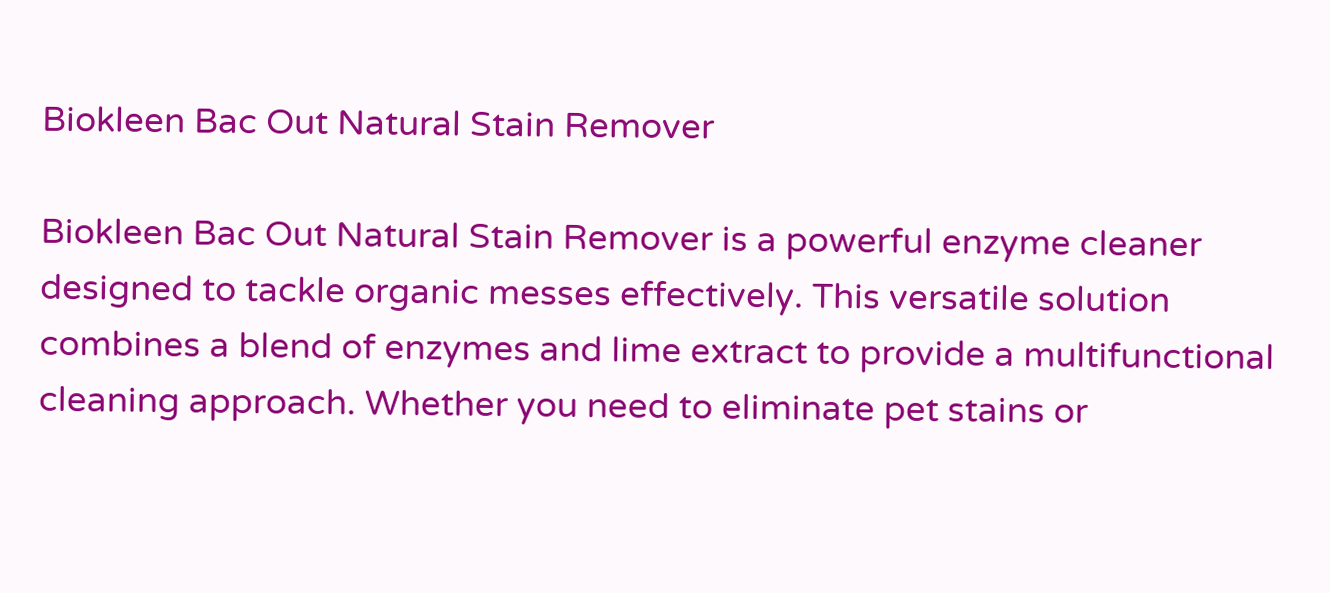Biokleen Bac Out Natural Stain Remover

Biokleen Bac Out Natural Stain Remover is a powerful enzyme cleaner designed to tackle organic messes effectively. This versatile solution combines a blend of enzymes and lime extract to provide a multifunctional cleaning approach. Whether you need to eliminate pet stains or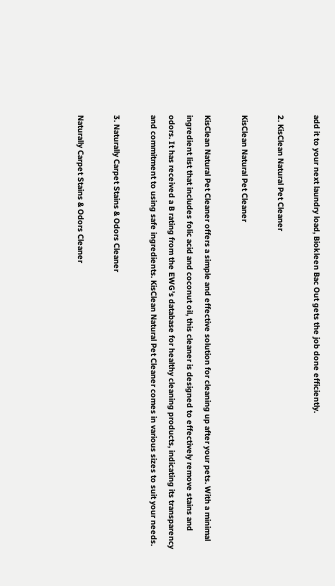add it to your next laundry load, Biokleen Bac Out gets the job done efficiently.

2. KisClean Natural Pet Cleaner

KisClean Natural Pet Cleaner

KisClean Natural Pet Cleaner offers a simple and effective solution for cleaning up after your pets. With a minimal ingredient list that includes folic acid and coconut oil, this cleaner is designed to effectively remove stains and odors. It has received a B rating from the EWG’s database for healthy cleaning products, indicating its transparency and commitment to using safe ingredients. KisClean Natural Pet Cleaner comes in various sizes to suit your needs.

3. Naturally Carpet Stains & Odors Cleaner

Naturally Carpet Stains & Odors Cleaner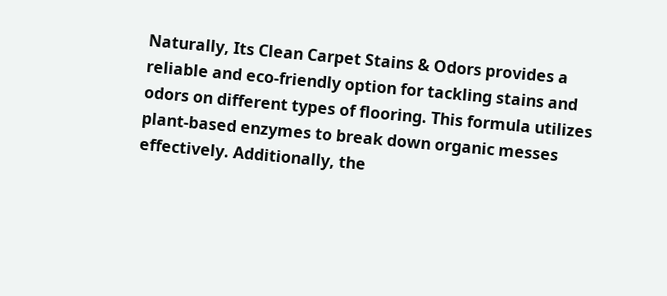Naturally, Its Clean Carpet Stains & Odors provides a reliable and eco-friendly option for tackling stains and odors on different types of flooring. This formula utilizes plant-based enzymes to break down organic messes effectively. Additionally, the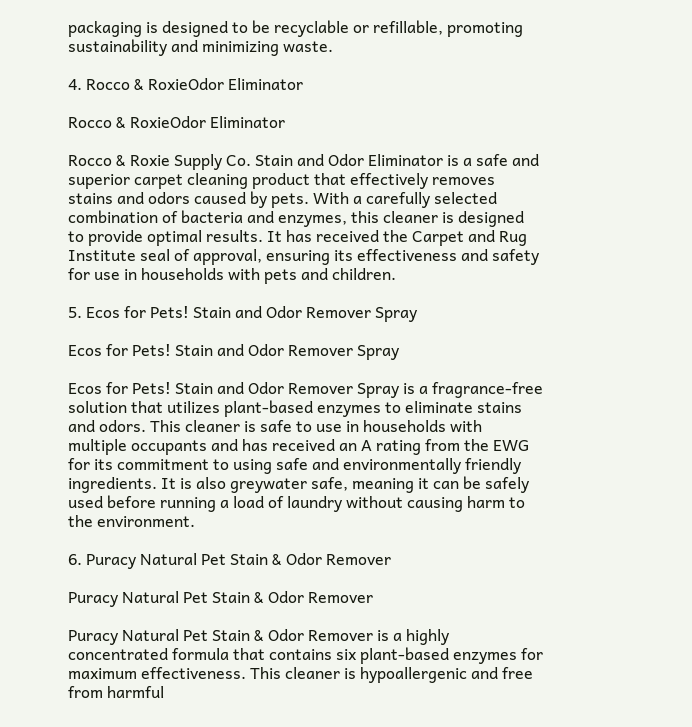packaging is designed to be recyclable or refillable, promoting sustainability and minimizing waste.

4. Rocco & RoxieOdor Eliminator

Rocco & RoxieOdor Eliminator

Rocco & Roxie Supply Co. Stain and Odor Eliminator is a safe and superior carpet cleaning product that effectively removes stains and odors caused by pets. With a carefully selected combination of bacteria and enzymes, this cleaner is designed to provide optimal results. It has received the Carpet and Rug Institute seal of approval, ensuring its effectiveness and safety for use in households with pets and children.

5. Ecos for Pets! Stain and Odor Remover Spray

Ecos for Pets! Stain and Odor Remover Spray

Ecos for Pets! Stain and Odor Remover Spray is a fragrance-free solution that utilizes plant-based enzymes to eliminate stains and odors. This cleaner is safe to use in households with multiple occupants and has received an A rating from the EWG for its commitment to using safe and environmentally friendly ingredients. It is also greywater safe, meaning it can be safely used before running a load of laundry without causing harm to the environment.

6. Puracy Natural Pet Stain & Odor Remover

Puracy Natural Pet Stain & Odor Remover

Puracy Natural Pet Stain & Odor Remover is a highly concentrated formula that contains six plant-based enzymes for maximum effectiveness. This cleaner is hypoallergenic and free from harmful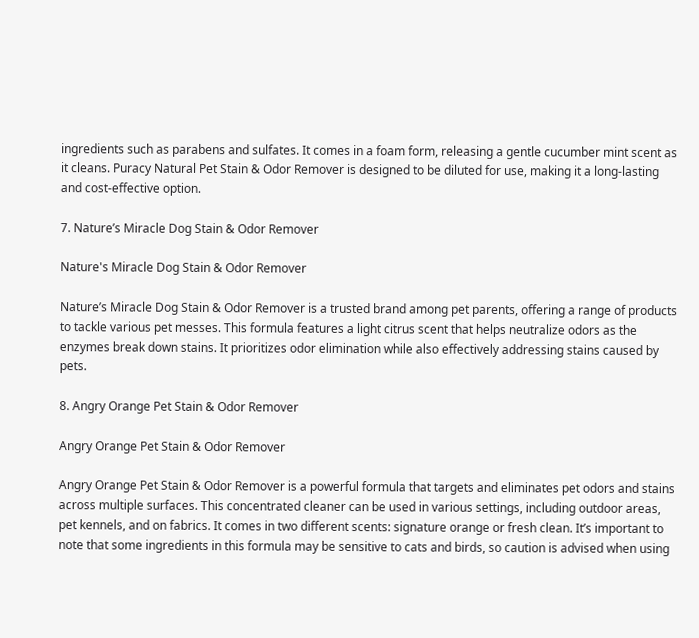ingredients such as parabens and sulfates. It comes in a foam form, releasing a gentle cucumber mint scent as it cleans. Puracy Natural Pet Stain & Odor Remover is designed to be diluted for use, making it a long-lasting and cost-effective option.

7. Nature’s Miracle Dog Stain & Odor Remover

Nature's Miracle Dog Stain & Odor Remover

Nature’s Miracle Dog Stain & Odor Remover is a trusted brand among pet parents, offering a range of products to tackle various pet messes. This formula features a light citrus scent that helps neutralize odors as the enzymes break down stains. It prioritizes odor elimination while also effectively addressing stains caused by pets.

8. Angry Orange Pet Stain & Odor Remover

Angry Orange Pet Stain & Odor Remover

Angry Orange Pet Stain & Odor Remover is a powerful formula that targets and eliminates pet odors and stains across multiple surfaces. This concentrated cleaner can be used in various settings, including outdoor areas, pet kennels, and on fabrics. It comes in two different scents: signature orange or fresh clean. It’s important to note that some ingredients in this formula may be sensitive to cats and birds, so caution is advised when using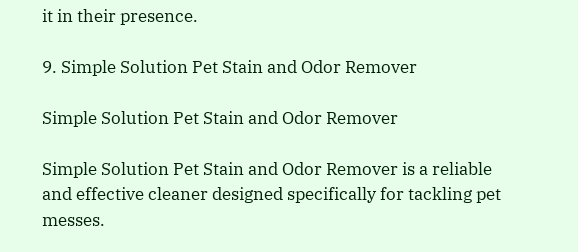it in their presence.

9. Simple Solution Pet Stain and Odor Remover

Simple Solution Pet Stain and Odor Remover

Simple Solution Pet Stain and Odor Remover is a reliable and effective cleaner designed specifically for tackling pet messes.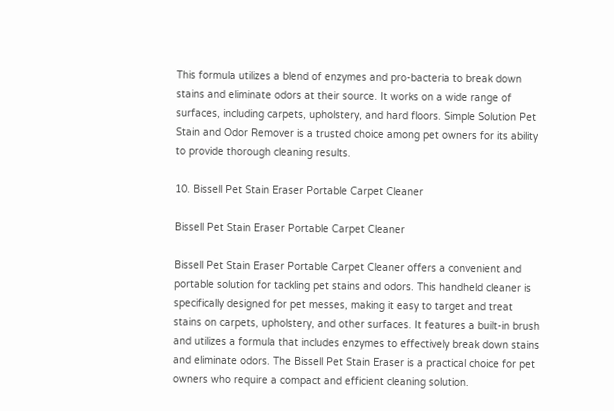This formula utilizes a blend of enzymes and pro-bacteria to break down stains and eliminate odors at their source. It works on a wide range of surfaces, including carpets, upholstery, and hard floors. Simple Solution Pet Stain and Odor Remover is a trusted choice among pet owners for its ability to provide thorough cleaning results.

10. Bissell Pet Stain Eraser Portable Carpet Cleaner

Bissell Pet Stain Eraser Portable Carpet Cleaner

Bissell Pet Stain Eraser Portable Carpet Cleaner offers a convenient and portable solution for tackling pet stains and odors. This handheld cleaner is specifically designed for pet messes, making it easy to target and treat stains on carpets, upholstery, and other surfaces. It features a built-in brush and utilizes a formula that includes enzymes to effectively break down stains and eliminate odors. The Bissell Pet Stain Eraser is a practical choice for pet owners who require a compact and efficient cleaning solution.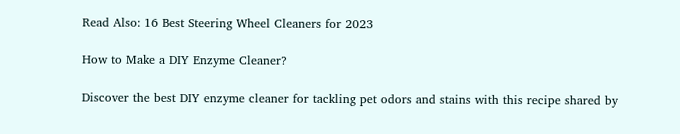Read Also: 16 Best Steering Wheel Cleaners for 2023

How to Make a DIY Enzyme Cleaner?

Discover the best DIY enzyme cleaner for tackling pet odors and stains with this recipe shared by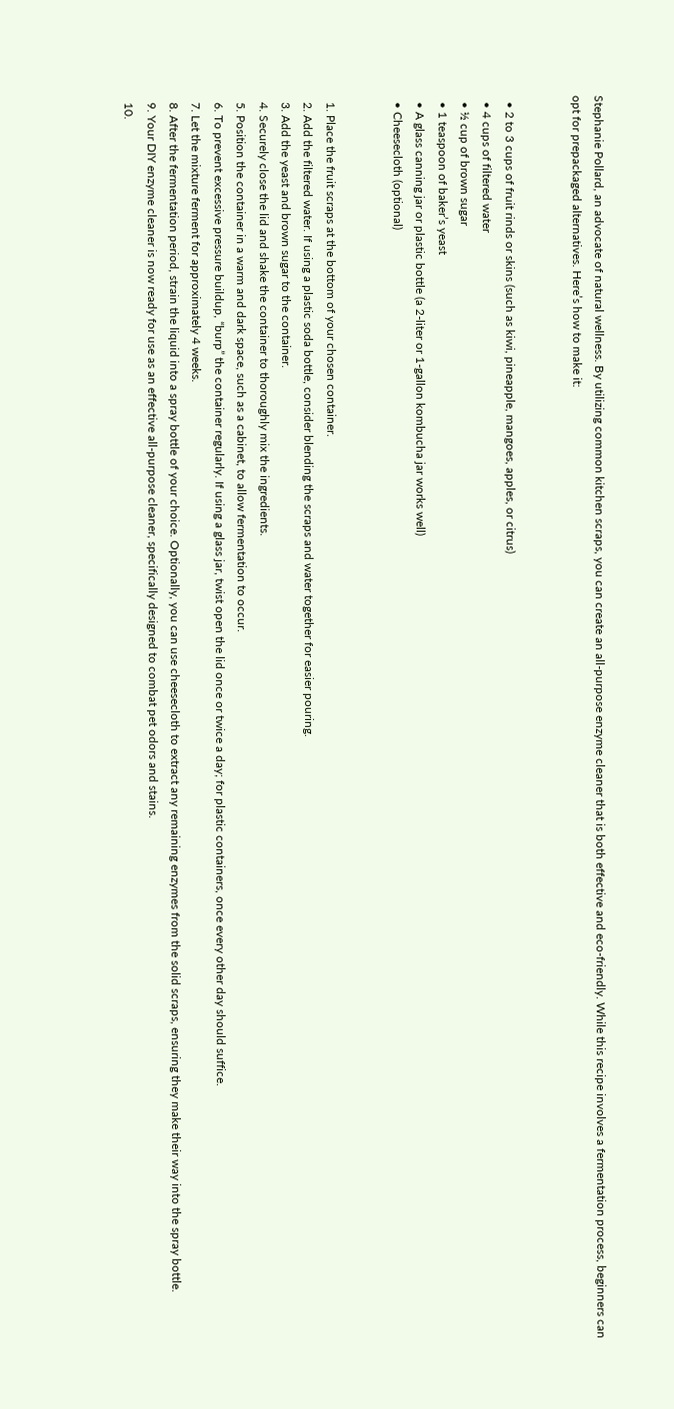Stephanie Pollard, an advocate of natural wellness. By utilizing common kitchen scraps, you can create an all-purpose enzyme cleaner that is both effective and eco-friendly. While this recipe involves a fermentation process, beginners can opt for prepackaged alternatives. Here’s how to make it:


  • 2 to 3 cups of fruit rinds or skins (such as kiwi, pineapple, mangoes, apples, or citrus)
  • 4 cups of filtered water
  • ½ cup of brown sugar
  • 1 teaspoon of baker’s yeast
  • A glass canning jar or plastic bottle (a 2-liter or 1-gallon kombucha jar works well)
  • Cheesecloth (optional)


  1. Place the fruit scraps at the bottom of your chosen container.
  2. Add the filtered water. If using a plastic soda bottle, consider blending the scraps and water together for easier pouring.
  3. Add the yeast and brown sugar to the container.
  4. Securely close the lid and shake the container to thoroughly mix the ingredients.
  5. Position the container in a warm and dark space, such as a cabinet, to allow fermentation to occur.
  6. To prevent excessive pressure buildup, “burp” the container regularly. If using a glass jar, twist open the lid once or twice a day; for plastic containers, once every other day should suffice.
  7. Let the mixture ferment for approximately 4 weeks.
  8. After the fermentation period, strain the liquid into a spray bottle of your choice. Optionally, you can use cheesecloth to extract any remaining enzymes from the solid scraps, ensuring they make their way into the spray bottle.
  9. Your DIY enzyme cleaner is now ready for use as an effective all-purpose cleaner, specifically designed to combat pet odors and stains.
  10.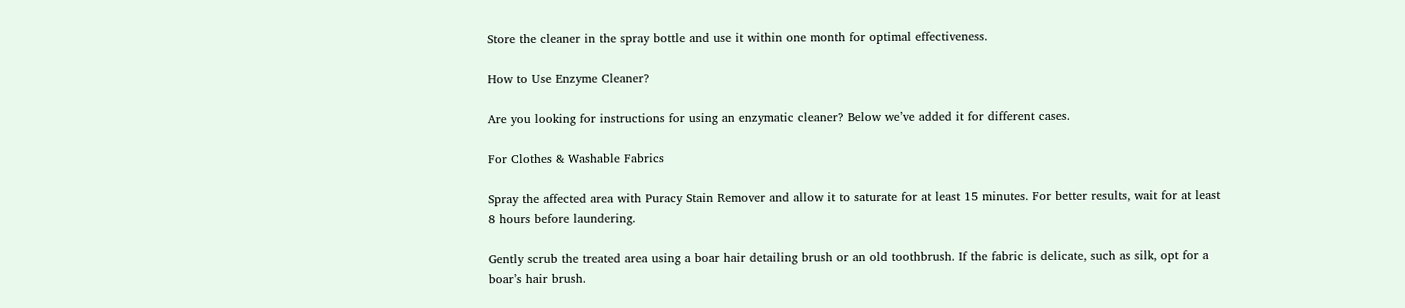Store the cleaner in the spray bottle and use it within one month for optimal effectiveness.

How to Use Enzyme Cleaner?

Are you looking for instructions for using an enzymatic cleaner? Below we’ve added it for different cases.

For Clothes & Washable Fabrics

Spray the affected area with Puracy Stain Remover and allow it to saturate for at least 15 minutes. For better results, wait for at least 8 hours before laundering.

Gently scrub the treated area using a boar hair detailing brush or an old toothbrush. If the fabric is delicate, such as silk, opt for a boar’s hair brush.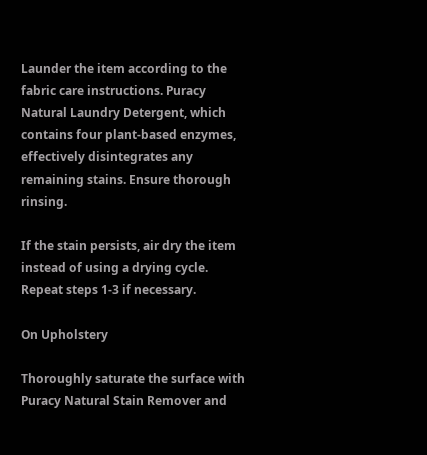Launder the item according to the fabric care instructions. Puracy Natural Laundry Detergent, which contains four plant-based enzymes, effectively disintegrates any remaining stains. Ensure thorough rinsing.

If the stain persists, air dry the item instead of using a drying cycle. Repeat steps 1-3 if necessary.

On Upholstery

Thoroughly saturate the surface with Puracy Natural Stain Remover and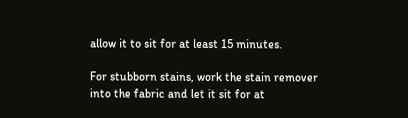allow it to sit for at least 15 minutes.

For stubborn stains, work the stain remover into the fabric and let it sit for at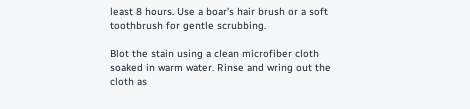least 8 hours. Use a boar’s hair brush or a soft toothbrush for gentle scrubbing.

Blot the stain using a clean microfiber cloth soaked in warm water. Rinse and wring out the cloth as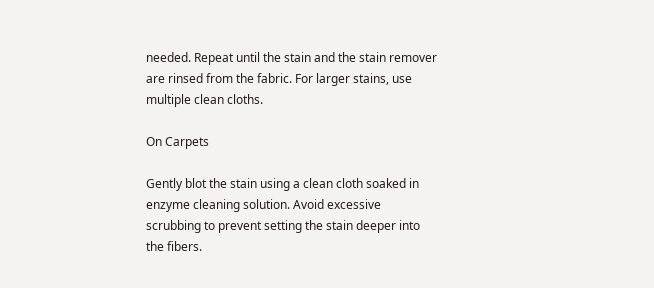needed. Repeat until the stain and the stain remover are rinsed from the fabric. For larger stains, use multiple clean cloths.

On Carpets

Gently blot the stain using a clean cloth soaked in enzyme cleaning solution. Avoid excessive scrubbing to prevent setting the stain deeper into the fibers.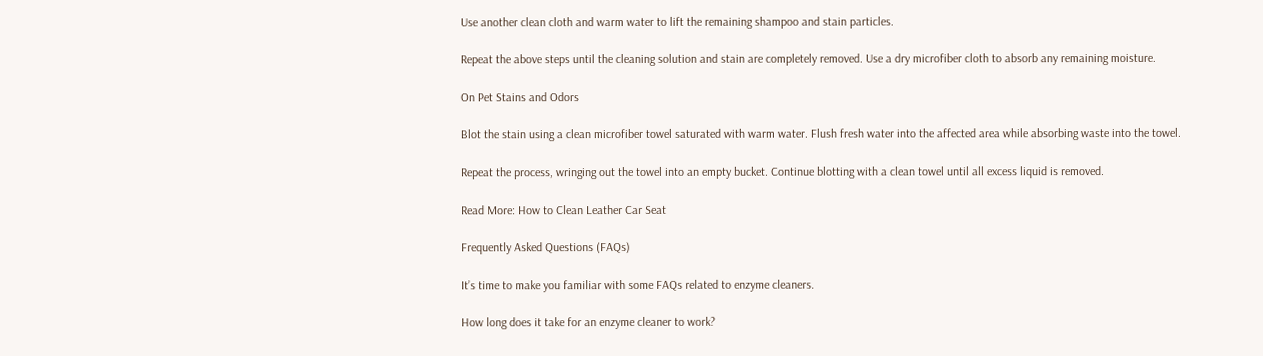Use another clean cloth and warm water to lift the remaining shampoo and stain particles.

Repeat the above steps until the cleaning solution and stain are completely removed. Use a dry microfiber cloth to absorb any remaining moisture.

On Pet Stains and Odors

Blot the stain using a clean microfiber towel saturated with warm water. Flush fresh water into the affected area while absorbing waste into the towel.

Repeat the process, wringing out the towel into an empty bucket. Continue blotting with a clean towel until all excess liquid is removed.

Read More: How to Clean Leather Car Seat

Frequently Asked Questions (FAQs)

It’s time to make you familiar with some FAQs related to enzyme cleaners.

How long does it take for an enzyme cleaner to work?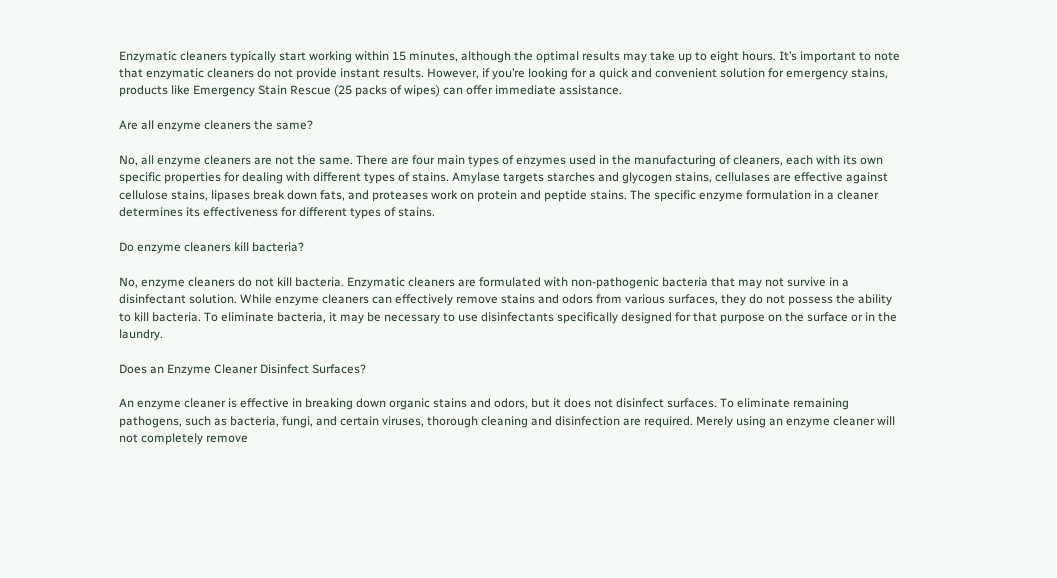Enzymatic cleaners typically start working within 15 minutes, although the optimal results may take up to eight hours. It’s important to note that enzymatic cleaners do not provide instant results. However, if you’re looking for a quick and convenient solution for emergency stains, products like Emergency Stain Rescue (25 packs of wipes) can offer immediate assistance.

Are all enzyme cleaners the same?

No, all enzyme cleaners are not the same. There are four main types of enzymes used in the manufacturing of cleaners, each with its own specific properties for dealing with different types of stains. Amylase targets starches and glycogen stains, cellulases are effective against cellulose stains, lipases break down fats, and proteases work on protein and peptide stains. The specific enzyme formulation in a cleaner determines its effectiveness for different types of stains.

Do enzyme cleaners kill bacteria?

No, enzyme cleaners do not kill bacteria. Enzymatic cleaners are formulated with non-pathogenic bacteria that may not survive in a disinfectant solution. While enzyme cleaners can effectively remove stains and odors from various surfaces, they do not possess the ability to kill bacteria. To eliminate bacteria, it may be necessary to use disinfectants specifically designed for that purpose on the surface or in the laundry.

Does an Enzyme Cleaner Disinfect Surfaces?

An enzyme cleaner is effective in breaking down organic stains and odors, but it does not disinfect surfaces. To eliminate remaining pathogens, such as bacteria, fungi, and certain viruses, thorough cleaning and disinfection are required. Merely using an enzyme cleaner will not completely remove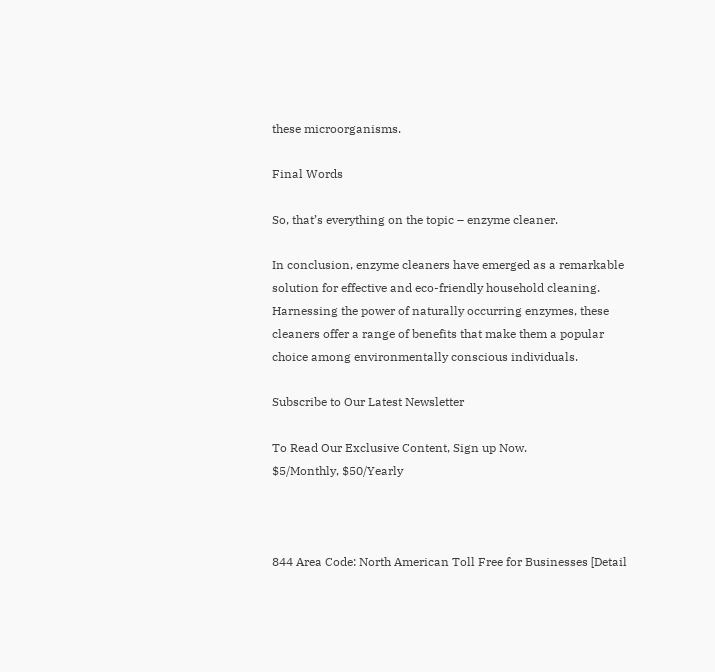these microorganisms.

Final Words

So, that’s everything on the topic – enzyme cleaner.

In conclusion, enzyme cleaners have emerged as a remarkable solution for effective and eco-friendly household cleaning. Harnessing the power of naturally occurring enzymes, these cleaners offer a range of benefits that make them a popular choice among environmentally conscious individuals.

Subscribe to Our Latest Newsletter

To Read Our Exclusive Content, Sign up Now.
$5/Monthly, $50/Yearly



844 Area Code: North American Toll Free for Businesses [Detail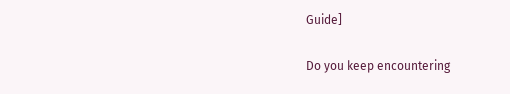Guide]

Do you keep encountering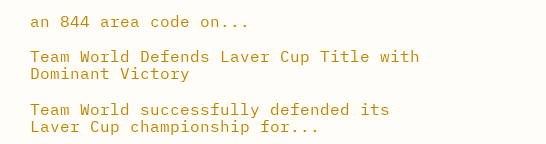an 844 area code on...

Team World Defends Laver Cup Title with Dominant Victory

Team World successfully defended its Laver Cup championship for...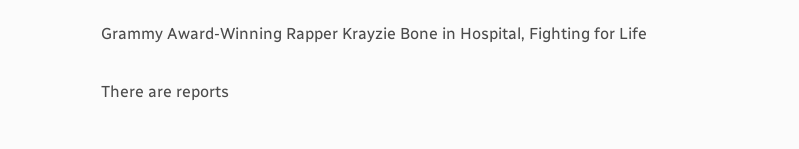Grammy Award-Winning Rapper Krayzie Bone in Hospital, Fighting for Life

There are reports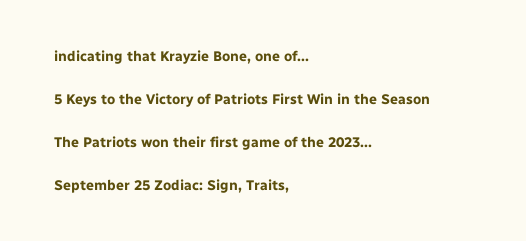indicating that Krayzie Bone, one of...

5 Keys to the Victory of Patriots First Win in the Season

The Patriots won their first game of the 2023...

September 25 Zodiac: Sign, Traits,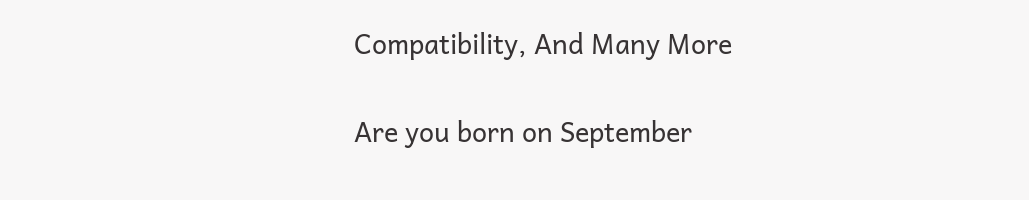Compatibility, And Many More

Are you born on September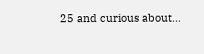25 and curious about...